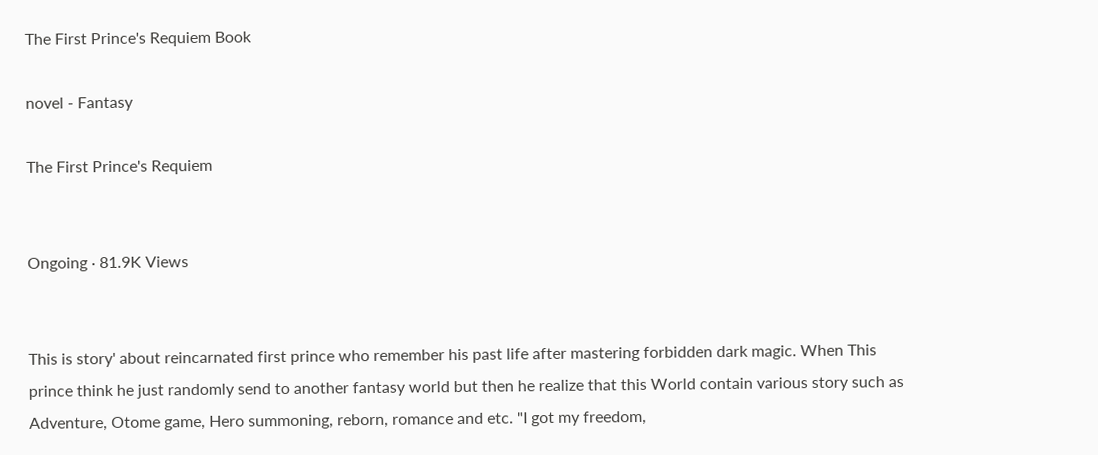The First Prince's Requiem Book

novel - Fantasy

The First Prince's Requiem


Ongoing · 81.9K Views


This is story' about reincarnated first prince who remember his past life after mastering forbidden dark magic. When This prince think he just randomly send to another fantasy world but then he realize that this World contain various story such as Adventure, Otome game, Hero summoning, reborn, romance and etc. "I got my freedom,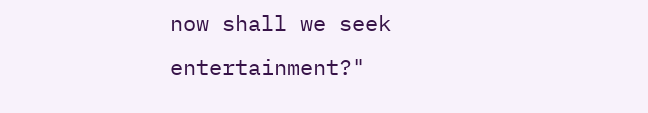now shall we seek entertainment?"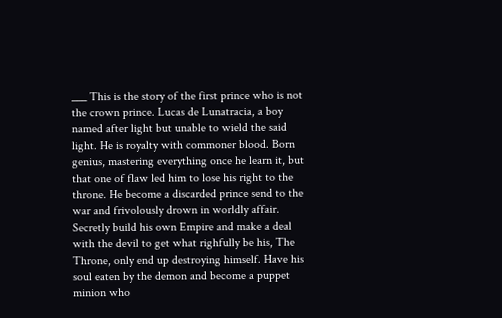___ This is the story of the first prince who is not the crown prince. Lucas de Lunatracia, a boy named after light but unable to wield the said light. He is royalty with commoner blood. Born genius, mastering everything once he learn it, but that one of flaw led him to lose his right to the throne. He become a discarded prince send to the war and frivolously drown in worldly affair. Secretly build his own Empire and make a deal with the devil to get what righfully be his, The Throne, only end up destroying himself. Have his soul eaten by the demon and become a puppet minion who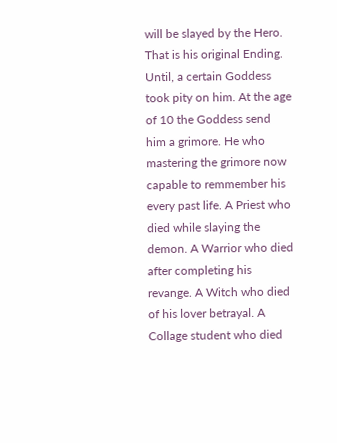will be slayed by the Hero. That is his original Ending. Until, a certain Goddess took pity on him. At the age of 10 the Goddess send him a grimore. He who mastering the grimore now capable to remmember his every past life. A Priest who died while slaying the demon. A Warrior who died after completing his revange. A Witch who died of his lover betrayal. A Collage student who died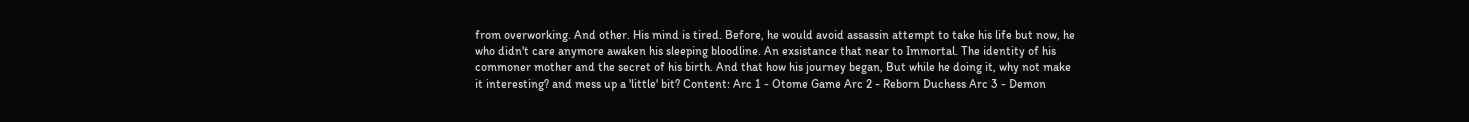from overworking. And other. His mind is tired. Before, he would avoid assassin attempt to take his life but now, he who didn't care anymore awaken his sleeping bloodline. An exsistance that near to Immortal. The identity of his commoner mother and the secret of his birth. And that how his journey began, But while he doing it, why not make it interesting? and mess up a 'little' bit? Content: Arc 1 - Otome Game Arc 2 - Reborn Duchess Arc 3 - Demon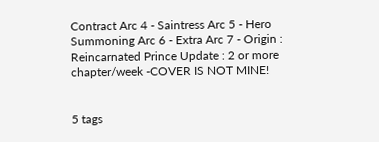Contract Arc 4 - Saintress Arc 5 - Hero Summoning Arc 6 - Extra Arc 7 - Origin : Reincarnated Prince Update : 2 or more chapter/week -COVER IS NOT MINE!


5 tags